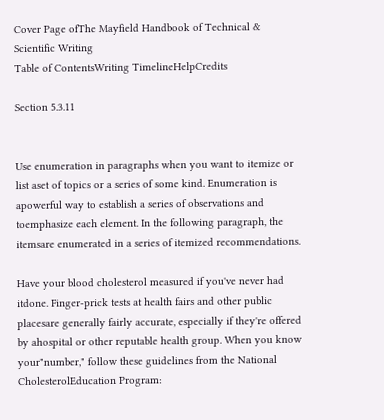Cover Page ofThe Mayfield Handbook of Technical & Scientific Writing
Table of ContentsWriting TimelineHelpCredits

Section 5.3.11


Use enumeration in paragraphs when you want to itemize or list aset of topics or a series of some kind. Enumeration is apowerful way to establish a series of observations and toemphasize each element. In the following paragraph, the itemsare enumerated in a series of itemized recommendations.

Have your blood cholesterol measured if you've never had itdone. Finger-prick tests at health fairs and other public placesare generally fairly accurate, especially if they're offered by ahospital or other reputable health group. When you know your"number," follow these guidelines from the National CholesterolEducation Program: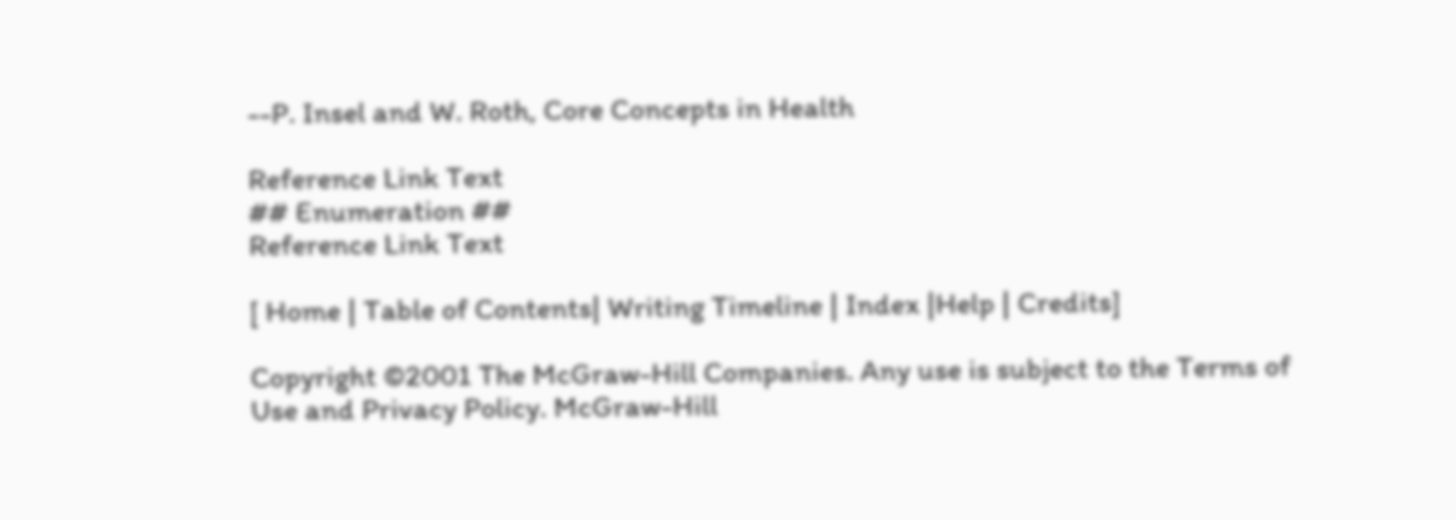--P. Insel and W. Roth, Core Concepts in Health

Reference Link Text
## Enumeration ##
Reference Link Text

[ Home | Table of Contents| Writing Timeline | Index |Help | Credits]

Copyright ©2001 The McGraw-Hill Companies. Any use is subject to the Terms of Use and Privacy Policy. McGraw-Hill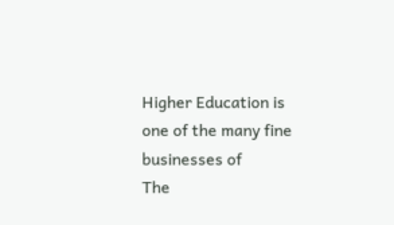Higher Education is one of the many fine businesses of
The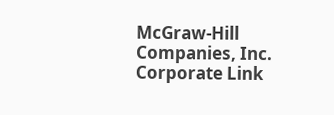McGraw-Hill Companies, Inc.
Corporate Link